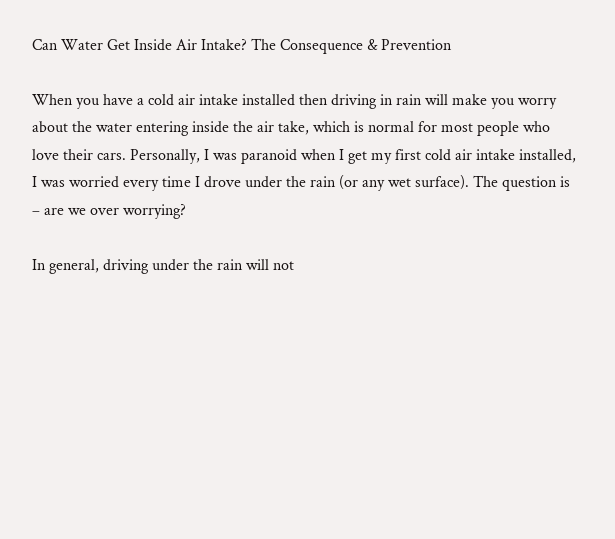Can Water Get Inside Air Intake? The Consequence & Prevention

When you have a cold air intake installed then driving in rain will make you worry about the water entering inside the air take, which is normal for most people who love their cars. Personally, I was paranoid when I get my first cold air intake installed, I was worried every time I drove under the rain (or any wet surface). The question is – are we over worrying?

In general, driving under the rain will not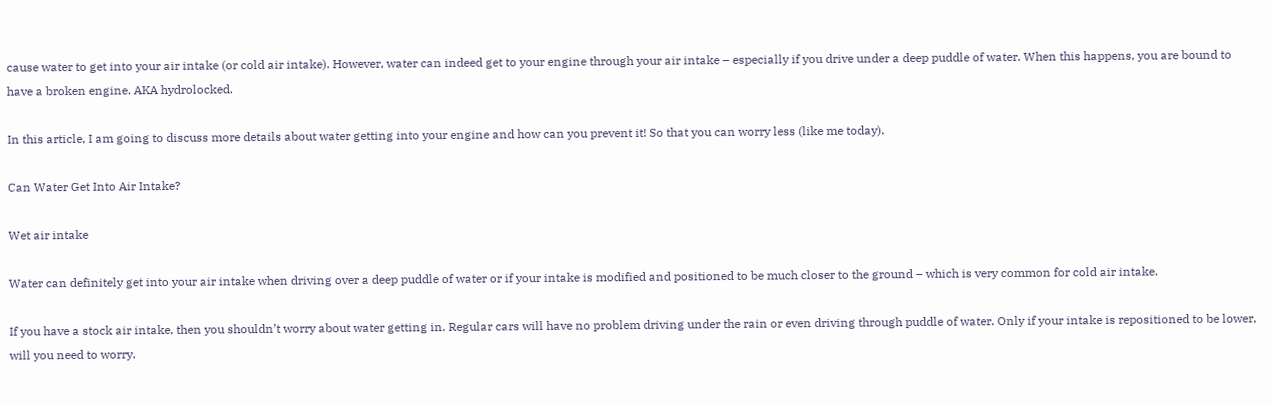cause water to get into your air intake (or cold air intake). However, water can indeed get to your engine through your air intake – especially if you drive under a deep puddle of water. When this happens, you are bound to have a broken engine. AKA hydrolocked.

In this article, I am going to discuss more details about water getting into your engine and how can you prevent it! So that you can worry less (like me today).

Can Water Get Into Air Intake?

Wet air intake

Water can definitely get into your air intake when driving over a deep puddle of water or if your intake is modified and positioned to be much closer to the ground – which is very common for cold air intake.

If you have a stock air intake, then you shouldn’t worry about water getting in. Regular cars will have no problem driving under the rain or even driving through puddle of water. Only if your intake is repositioned to be lower, will you need to worry.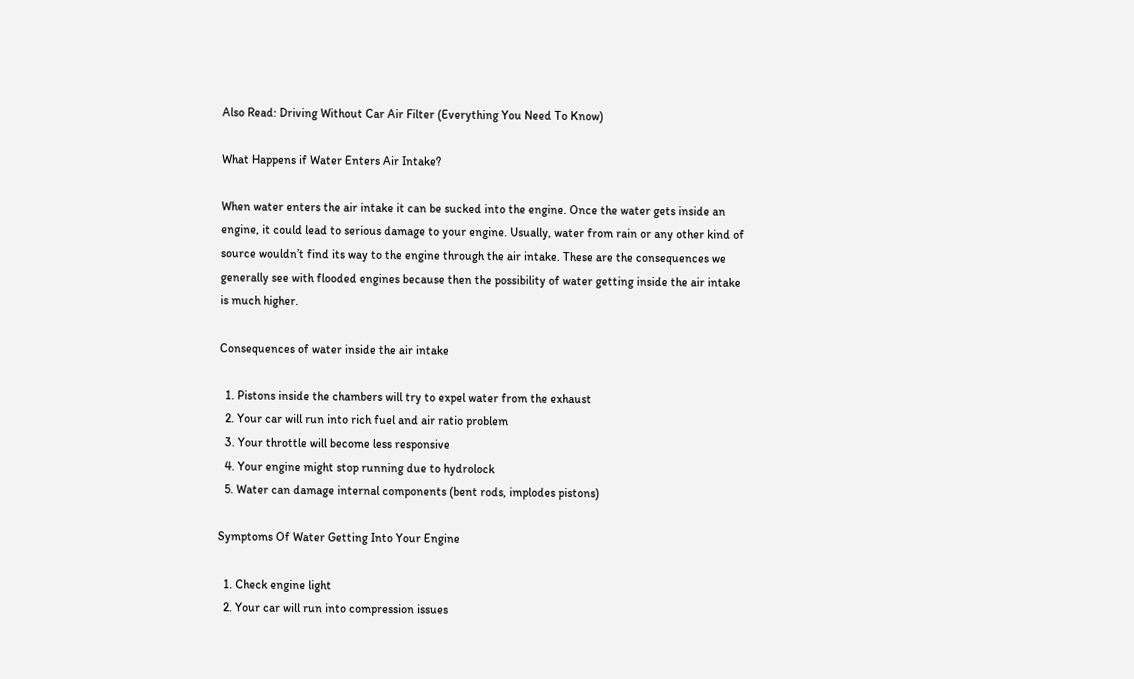Also Read: Driving Without Car Air Filter (Everything You Need To Know)

What Happens if Water Enters Air Intake?

When water enters the air intake it can be sucked into the engine. Once the water gets inside an engine, it could lead to serious damage to your engine. Usually, water from rain or any other kind of source wouldn’t find its way to the engine through the air intake. These are the consequences we generally see with flooded engines because then the possibility of water getting inside the air intake is much higher.

Consequences of water inside the air intake

  1. Pistons inside the chambers will try to expel water from the exhaust
  2. Your car will run into rich fuel and air ratio problem
  3. Your throttle will become less responsive
  4. Your engine might stop running due to hydrolock
  5. Water can damage internal components (bent rods, implodes pistons)

Symptoms Of Water Getting Into Your Engine

  1. Check engine light
  2. Your car will run into compression issues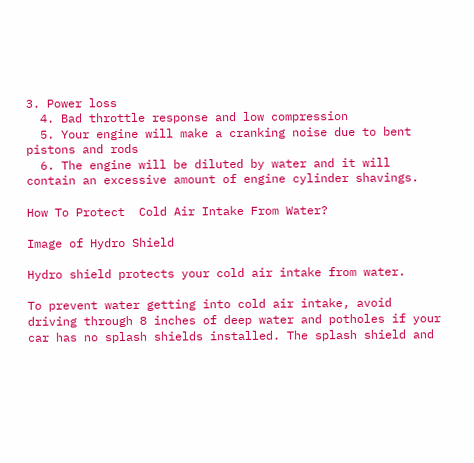3. Power loss
  4. Bad throttle response and low compression
  5. Your engine will make a cranking noise due to bent pistons and rods
  6. The engine will be diluted by water and it will contain an excessive amount of engine cylinder shavings.

How To Protect  Cold Air Intake From Water?

Image of Hydro Shield

Hydro shield protects your cold air intake from water.

To prevent water getting into cold air intake, avoid driving through 8 inches of deep water and potholes if your car has no splash shields installed. The splash shield and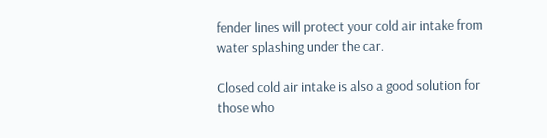fender lines will protect your cold air intake from water splashing under the car.

Closed cold air intake is also a good solution for those who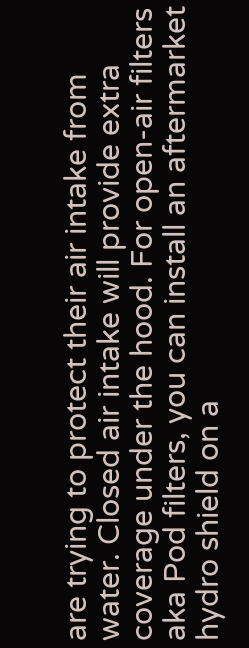are trying to protect their air intake from water. Closed air intake will provide extra coverage under the hood. For open-air filters aka Pod filters, you can install an aftermarket hydro shield on a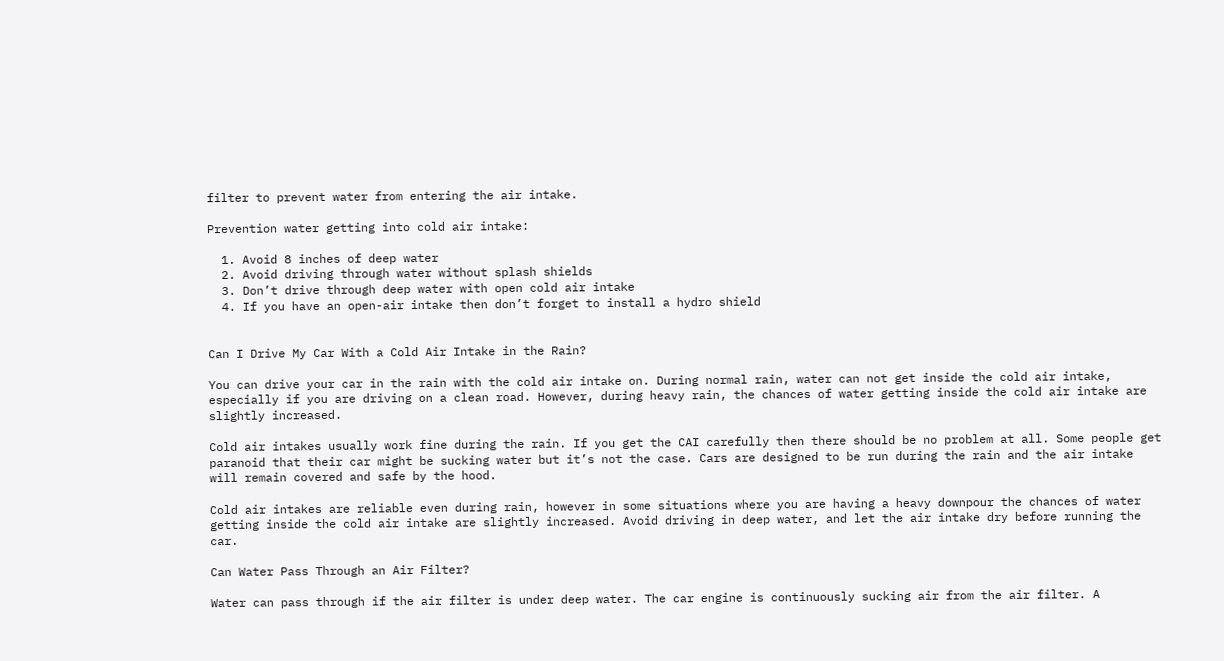filter to prevent water from entering the air intake.

Prevention water getting into cold air intake:

  1. Avoid 8 inches of deep water
  2. Avoid driving through water without splash shields
  3. Don’t drive through deep water with open cold air intake
  4. If you have an open-air intake then don’t forget to install a hydro shield


Can I Drive My Car With a Cold Air Intake in the Rain?

You can drive your car in the rain with the cold air intake on. During normal rain, water can not get inside the cold air intake, especially if you are driving on a clean road. However, during heavy rain, the chances of water getting inside the cold air intake are slightly increased.

Cold air intakes usually work fine during the rain. If you get the CAI carefully then there should be no problem at all. Some people get paranoid that their car might be sucking water but it’s not the case. Cars are designed to be run during the rain and the air intake will remain covered and safe by the hood.

Cold air intakes are reliable even during rain, however in some situations where you are having a heavy downpour the chances of water getting inside the cold air intake are slightly increased. Avoid driving in deep water, and let the air intake dry before running the car.

Can Water Pass Through an Air Filter?

Water can pass through if the air filter is under deep water. The car engine is continuously sucking air from the air filter. A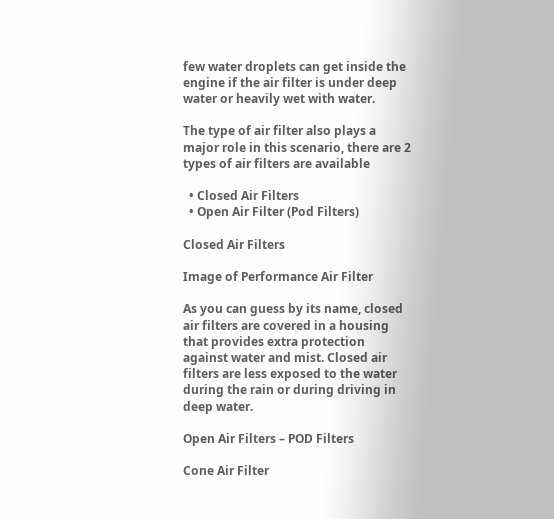few water droplets can get inside the engine if the air filter is under deep water or heavily wet with water.

The type of air filter also plays a major role in this scenario, there are 2 types of air filters are available

  • Closed Air Filters
  • Open Air Filter (Pod Filters)

Closed Air Filters

Image of Performance Air Filter

As you can guess by its name, closed air filters are covered in a housing that provides extra protection against water and mist. Closed air filters are less exposed to the water during the rain or during driving in deep water.

Open Air Filters – POD Filters

Cone Air Filter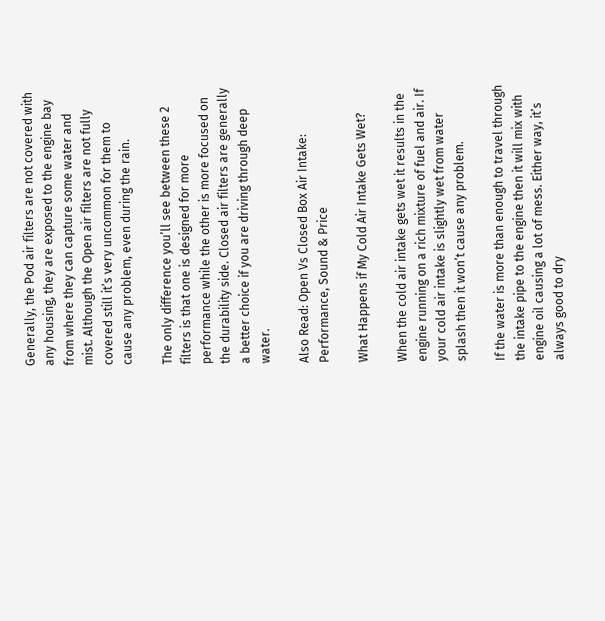Generally, the Pod air filters are not covered with any housing, they are exposed to the engine bay from where they can capture some water and mist. Although the Open air filters are not fully covered still it’s very uncommon for them to cause any problem, even during the rain.

The only difference you’ll see between these 2 filters is that one is designed for more performance while the other is more focused on the durability side. Closed air filters are generally a better choice if you are driving through deep water.

Also Read: Open Vs Closed Box Air Intake: Performance, Sound & Price

What Happens if My Cold Air Intake Gets Wet?

When the cold air intake gets wet it results in the engine running on a rich mixture of fuel and air. If your cold air intake is slightly wet from water splash then it won’t cause any problem.

If the water is more than enough to travel through the intake pipe to the engine then it will mix with engine oil causing a lot of mess. Either way, it’s always good to dry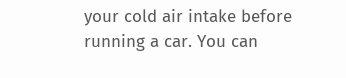your cold air intake before running a car. You can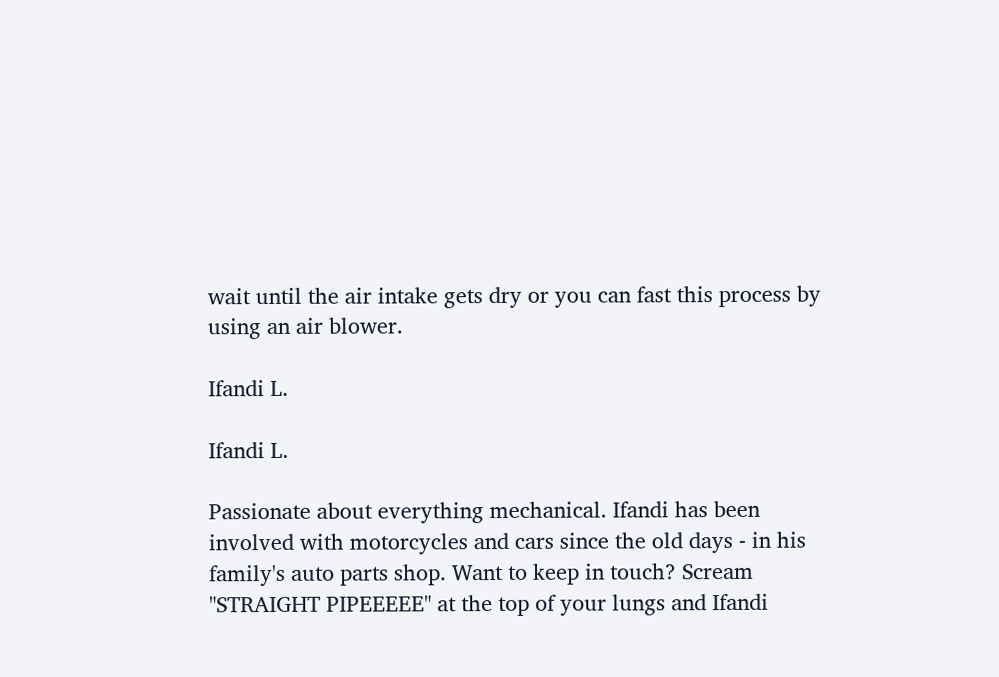wait until the air intake gets dry or you can fast this process by using an air blower.

Ifandi L.

Ifandi L.

Passionate about everything mechanical. Ifandi has been involved with motorcycles and cars since the old days - in his family's auto parts shop. Want to keep in touch? Scream "STRAIGHT PIPEEEEE" at the top of your lungs and Ifandi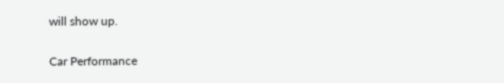will show up.

Car Performance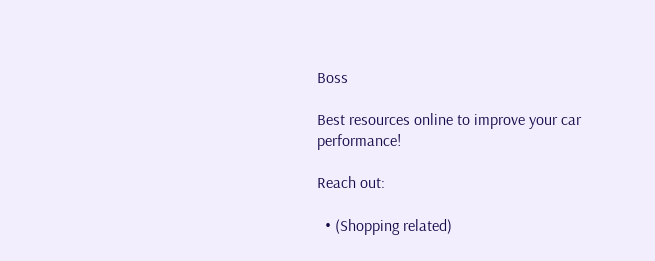Boss

Best resources online to improve your car performance!

Reach out:

  • (Shopping related)